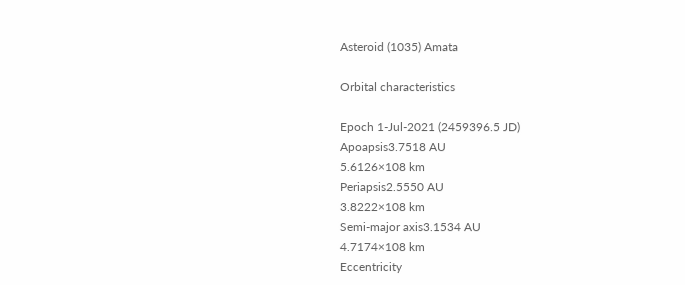Asteroid (1035) Amata

Orbital characteristics

Epoch 1-Jul-2021 (2459396.5 JD)
Apoapsis3.7518 AU
5.6126×108 km
Periapsis2.5550 AU
3.8222×108 km
Semi-major axis3.1534 AU
4.7174×108 km
Eccentricity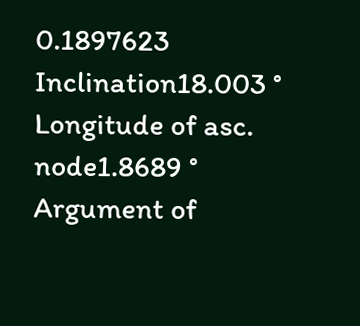0.1897623
Inclination18.003 °
Longitude of asc. node1.8689 °
Argument of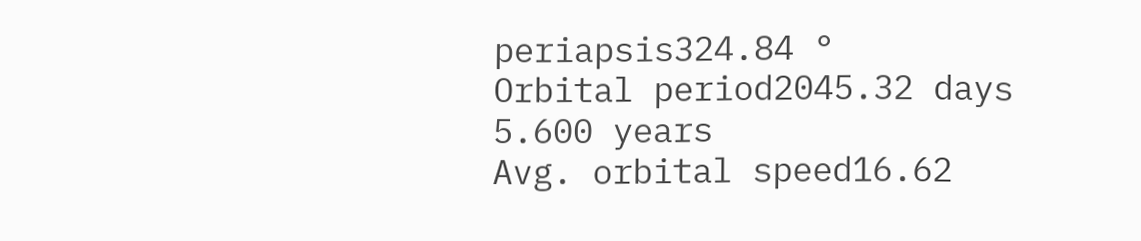periapsis324.84 °
Orbital period2045.32 days
5.600 years
Avg. orbital speed16.62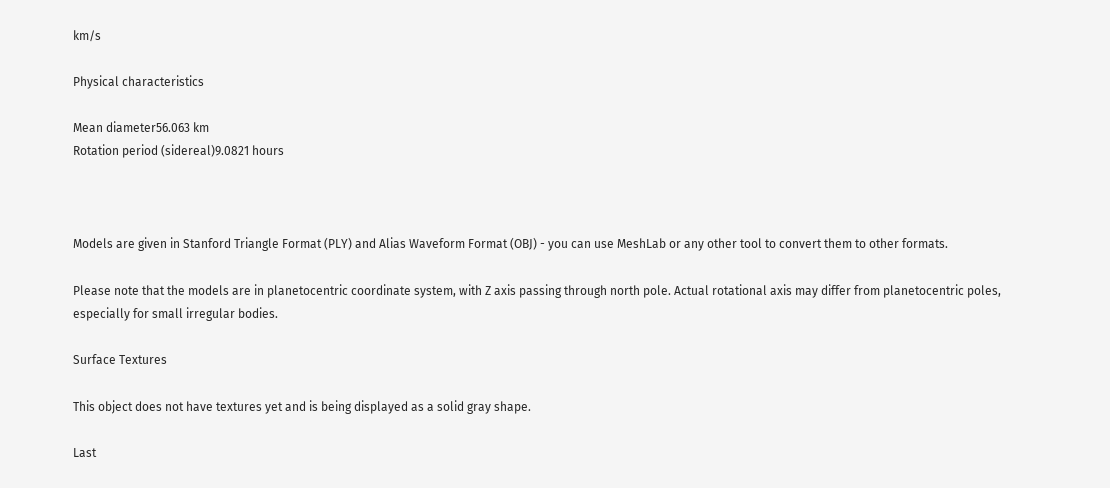km/s

Physical characteristics

Mean diameter56.063 km
Rotation period (sidereal)9.0821 hours



Models are given in Stanford Triangle Format (PLY) and Alias Waveform Format (OBJ) - you can use MeshLab or any other tool to convert them to other formats.

Please note that the models are in planetocentric coordinate system, with Z axis passing through north pole. Actual rotational axis may differ from planetocentric poles, especially for small irregular bodies.

Surface Textures

This object does not have textures yet and is being displayed as a solid gray shape.

Last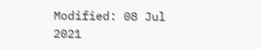Modified: 08 Jul 2021